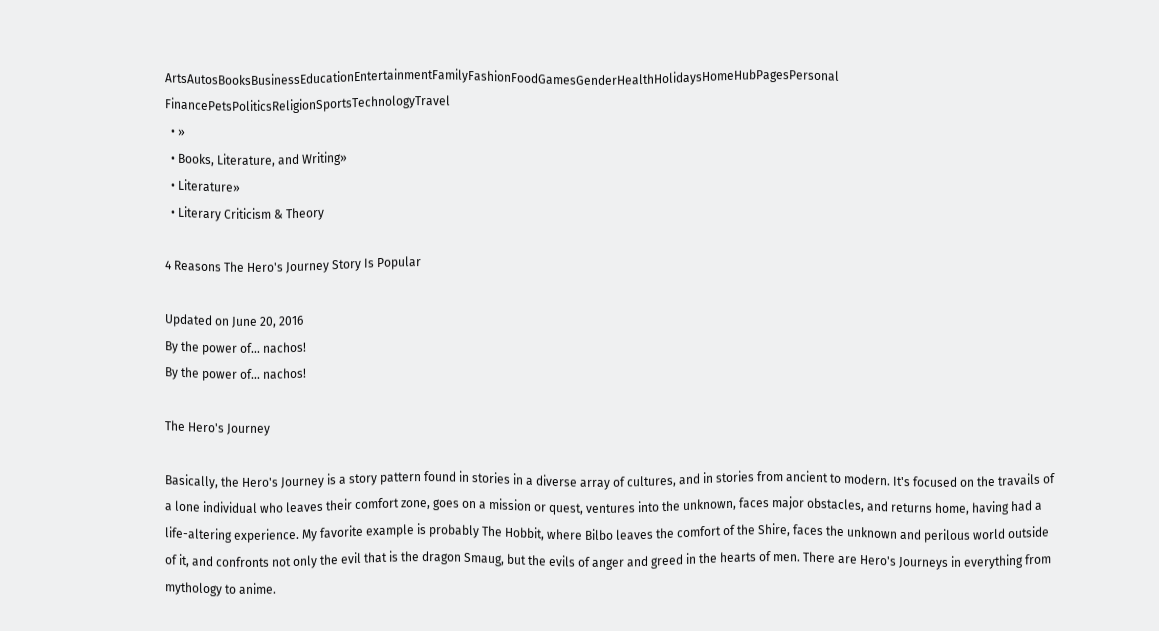ArtsAutosBooksBusinessEducationEntertainmentFamilyFashionFoodGamesGenderHealthHolidaysHomeHubPagesPersonal FinancePetsPoliticsReligionSportsTechnologyTravel
  • »
  • Books, Literature, and Writing»
  • Literature»
  • Literary Criticism & Theory

4 Reasons The Hero's Journey Story Is Popular

Updated on June 20, 2016
By the power of... nachos!
By the power of... nachos!

The Hero's Journey

Basically, the Hero's Journey is a story pattern found in stories in a diverse array of cultures, and in stories from ancient to modern. It's focused on the travails of a lone individual who leaves their comfort zone, goes on a mission or quest, ventures into the unknown, faces major obstacles, and returns home, having had a life-altering experience. My favorite example is probably The Hobbit, where Bilbo leaves the comfort of the Shire, faces the unknown and perilous world outside of it, and confronts not only the evil that is the dragon Smaug, but the evils of anger and greed in the hearts of men. There are Hero's Journeys in everything from mythology to anime.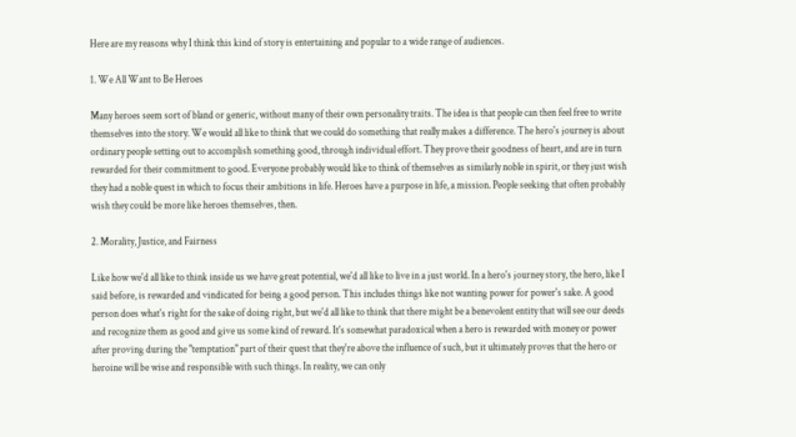Here are my reasons why I think this kind of story is entertaining and popular to a wide range of audiences.

1. We All Want to Be Heroes

Many heroes seem sort of bland or generic, without many of their own personality traits. The idea is that people can then feel free to write themselves into the story. We would all like to think that we could do something that really makes a difference. The hero's journey is about ordinary people setting out to accomplish something good, through individual effort. They prove their goodness of heart, and are in turn rewarded for their commitment to good. Everyone probably would like to think of themselves as similarly noble in spirit, or they just wish they had a noble quest in which to focus their ambitions in life. Heroes have a purpose in life, a mission. People seeking that often probably wish they could be more like heroes themselves, then.

2. Morality, Justice, and Fairness

Like how we'd all like to think inside us we have great potential, we'd all like to live in a just world. In a hero's journey story, the hero, like I said before, is rewarded and vindicated for being a good person. This includes things like not wanting power for power's sake. A good person does what's right for the sake of doing right, but we'd all like to think that there might be a benevolent entity that will see our deeds and recognize them as good and give us some kind of reward. It's somewhat paradoxical when a hero is rewarded with money or power after proving during the "temptation" part of their quest that they're above the influence of such, but it ultimately proves that the hero or heroine will be wise and responsible with such things. In reality, we can only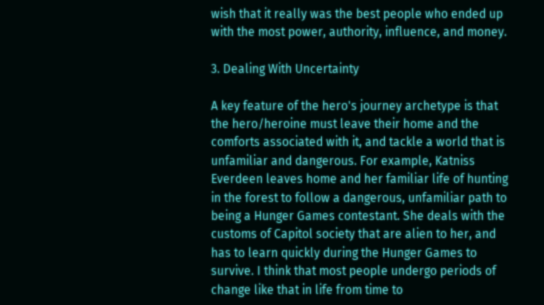wish that it really was the best people who ended up with the most power, authority, influence, and money.

3. Dealing With Uncertainty

A key feature of the hero's journey archetype is that the hero/heroine must leave their home and the comforts associated with it, and tackle a world that is unfamiliar and dangerous. For example, Katniss Everdeen leaves home and her familiar life of hunting in the forest to follow a dangerous, unfamiliar path to being a Hunger Games contestant. She deals with the customs of Capitol society that are alien to her, and has to learn quickly during the Hunger Games to survive. I think that most people undergo periods of change like that in life from time to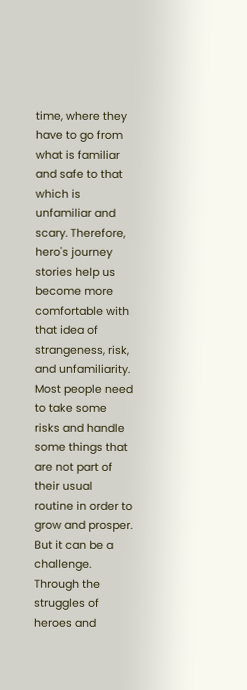time, where they have to go from what is familiar and safe to that which is unfamiliar and scary. Therefore, hero's journey stories help us become more comfortable with that idea of strangeness, risk, and unfamiliarity. Most people need to take some risks and handle some things that are not part of their usual routine in order to grow and prosper. But it can be a challenge. Through the struggles of heroes and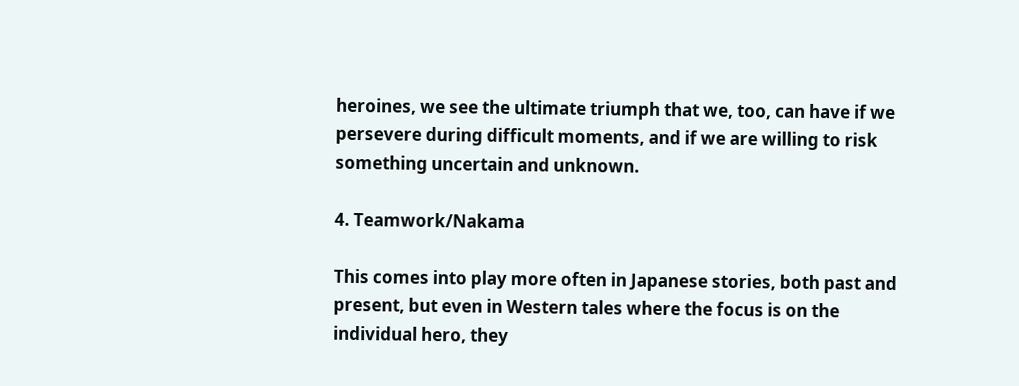heroines, we see the ultimate triumph that we, too, can have if we persevere during difficult moments, and if we are willing to risk something uncertain and unknown.

4. Teamwork/Nakama

This comes into play more often in Japanese stories, both past and present, but even in Western tales where the focus is on the individual hero, they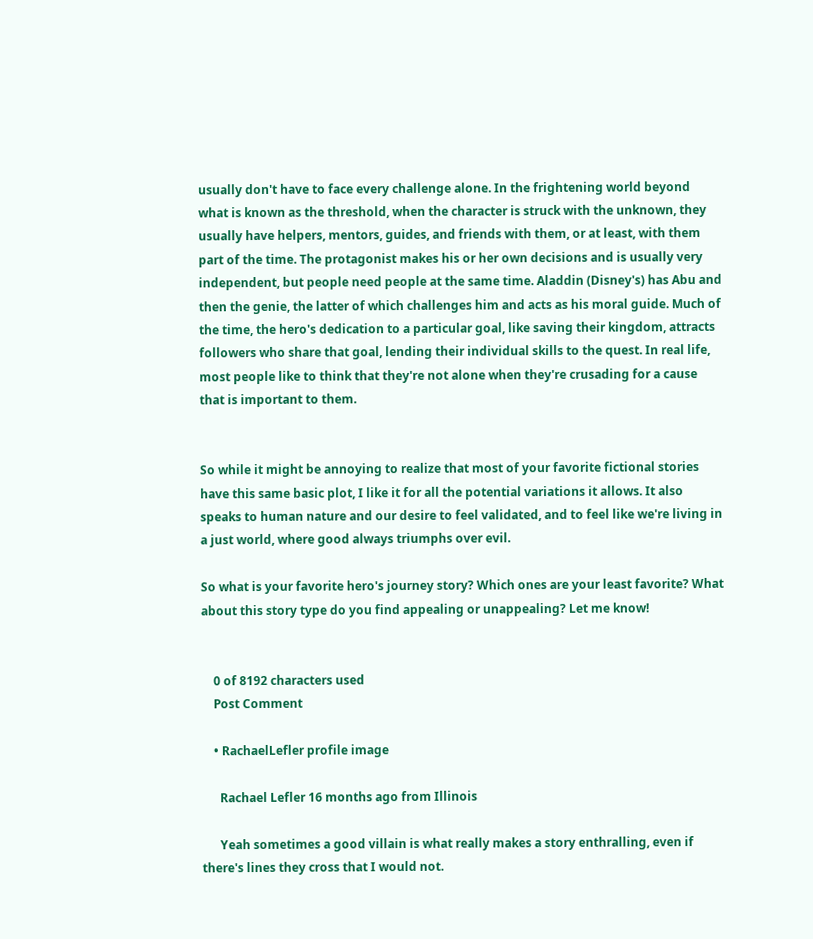usually don't have to face every challenge alone. In the frightening world beyond what is known as the threshold, when the character is struck with the unknown, they usually have helpers, mentors, guides, and friends with them, or at least, with them part of the time. The protagonist makes his or her own decisions and is usually very independent, but people need people at the same time. Aladdin (Disney's) has Abu and then the genie, the latter of which challenges him and acts as his moral guide. Much of the time, the hero's dedication to a particular goal, like saving their kingdom, attracts followers who share that goal, lending their individual skills to the quest. In real life, most people like to think that they're not alone when they're crusading for a cause that is important to them.


So while it might be annoying to realize that most of your favorite fictional stories have this same basic plot, I like it for all the potential variations it allows. It also speaks to human nature and our desire to feel validated, and to feel like we're living in a just world, where good always triumphs over evil.

So what is your favorite hero's journey story? Which ones are your least favorite? What about this story type do you find appealing or unappealing? Let me know!


    0 of 8192 characters used
    Post Comment

    • RachaelLefler profile image

      Rachael Lefler 16 months ago from Illinois

      Yeah sometimes a good villain is what really makes a story enthralling, even if there's lines they cross that I would not.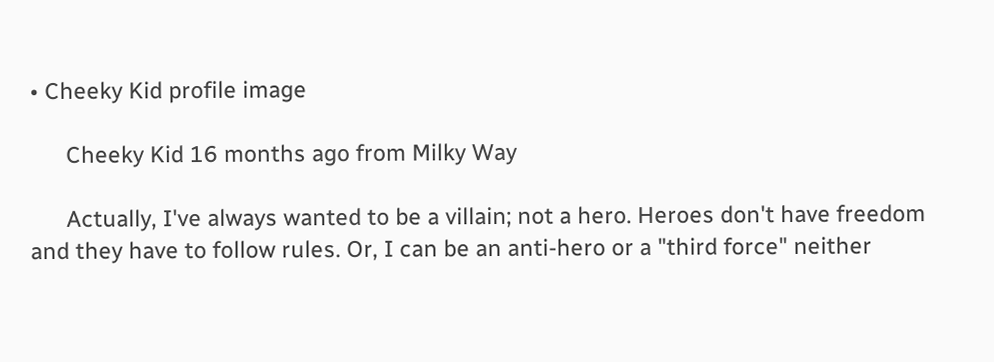• Cheeky Kid profile image

      Cheeky Kid 16 months ago from Milky Way

      Actually, I've always wanted to be a villain; not a hero. Heroes don't have freedom and they have to follow rules. Or, I can be an anti-hero or a "third force" neither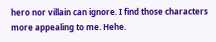hero nor villain can ignore. I find those characters more appealing to me. Hehe.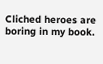Cliched heroes are boring in my book.